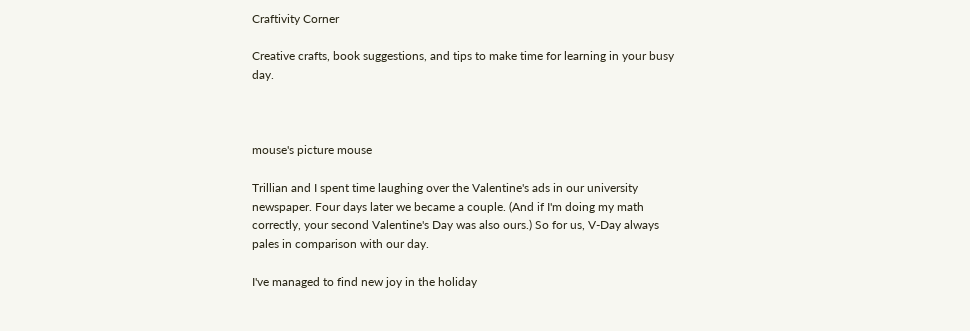Craftivity Corner

Creative crafts, book suggestions, and tips to make time for learning in your busy day.



mouse's picture mouse

Trillian and I spent time laughing over the Valentine's ads in our university newspaper. Four days later we became a couple. (And if I'm doing my math correctly, your second Valentine's Day was also ours.) So for us, V-Day always pales in comparison with our day.

I've managed to find new joy in the holiday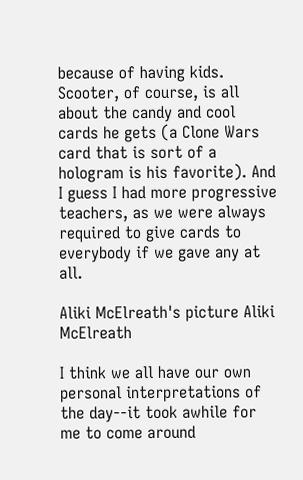because of having kids. Scooter, of course, is all about the candy and cool cards he gets (a Clone Wars card that is sort of a hologram is his favorite). And I guess I had more progressive teachers, as we were always required to give cards to everybody if we gave any at all.

Aliki McElreath's picture Aliki McElreath

I think we all have our own personal interpretations of the day--it took awhile for me to come around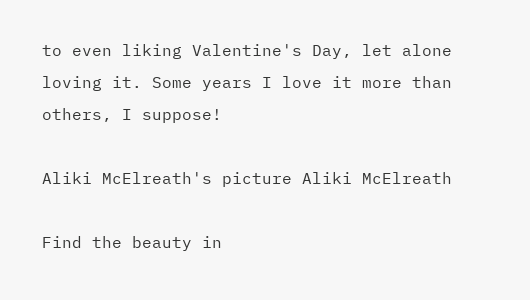to even liking Valentine's Day, let alone loving it. Some years I love it more than others, I suppose!

Aliki McElreath's picture Aliki McElreath

Find the beauty in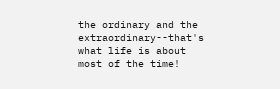the ordinary and the extraordinary--that's what life is about most of the time!